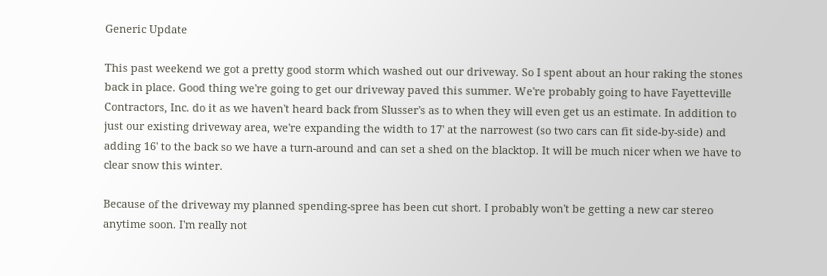Generic Update

This past weekend we got a pretty good storm which washed out our driveway. So I spent about an hour raking the stones back in place. Good thing we're going to get our driveway paved this summer. We're probably going to have Fayetteville Contractors, Inc. do it as we haven't heard back from Slusser's as to when they will even get us an estimate. In addition to just our existing driveway area, we're expanding the width to 17' at the narrowest (so two cars can fit side-by-side) and adding 16' to the back so we have a turn-around and can set a shed on the blacktop. It will be much nicer when we have to clear snow this winter.

Because of the driveway my planned spending-spree has been cut short. I probably won't be getting a new car stereo anytime soon. I'm really not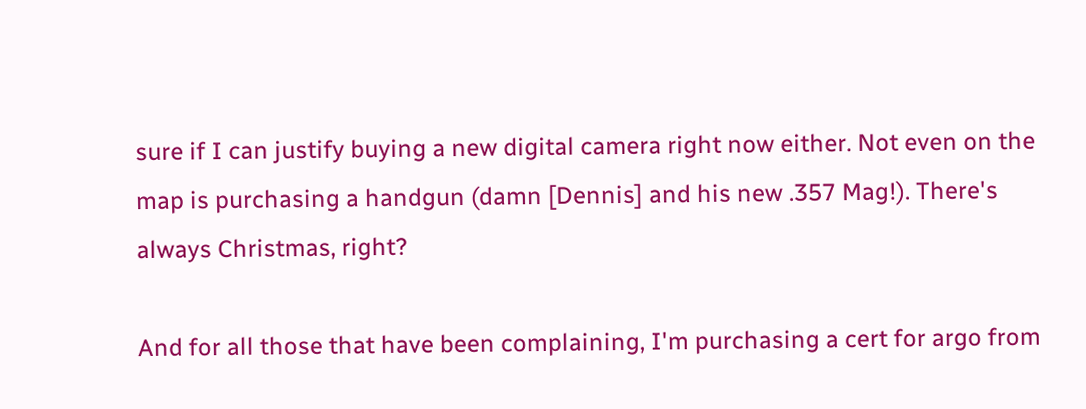sure if I can justify buying a new digital camera right now either. Not even on the map is purchasing a handgun (damn [Dennis] and his new .357 Mag!). There's always Christmas, right?

And for all those that have been complaining, I'm purchasing a cert for argo from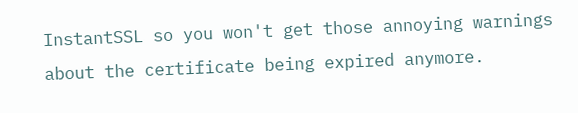InstantSSL so you won't get those annoying warnings about the certificate being expired anymore.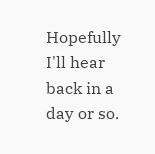Hopefully I'll hear back in a day or so.